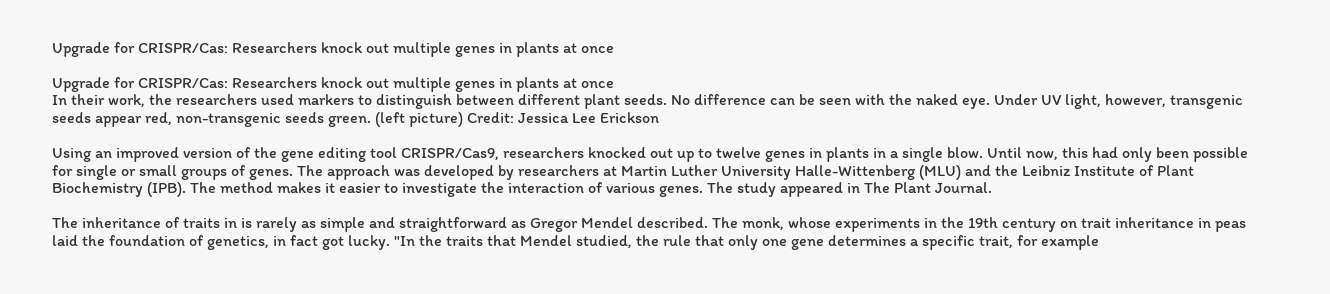Upgrade for CRISPR/Cas: Researchers knock out multiple genes in plants at once

Upgrade for CRISPR/Cas: Researchers knock out multiple genes in plants at once
In their work, the researchers used markers to distinguish between different plant seeds. No difference can be seen with the naked eye. Under UV light, however, transgenic seeds appear red, non-transgenic seeds green. (left picture) Credit: Jessica Lee Erickson

Using an improved version of the gene editing tool CRISPR/Cas9, researchers knocked out up to twelve genes in plants in a single blow. Until now, this had only been possible for single or small groups of genes. The approach was developed by researchers at Martin Luther University Halle-Wittenberg (MLU) and the Leibniz Institute of Plant Biochemistry (IPB). The method makes it easier to investigate the interaction of various genes. The study appeared in The Plant Journal.

The inheritance of traits in is rarely as simple and straightforward as Gregor Mendel described. The monk, whose experiments in the 19th century on trait inheritance in peas laid the foundation of genetics, in fact got lucky. "In the traits that Mendel studied, the rule that only one gene determines a specific trait, for example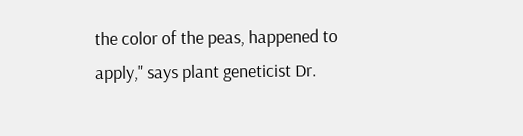the color of the peas, happened to apply," says plant geneticist Dr.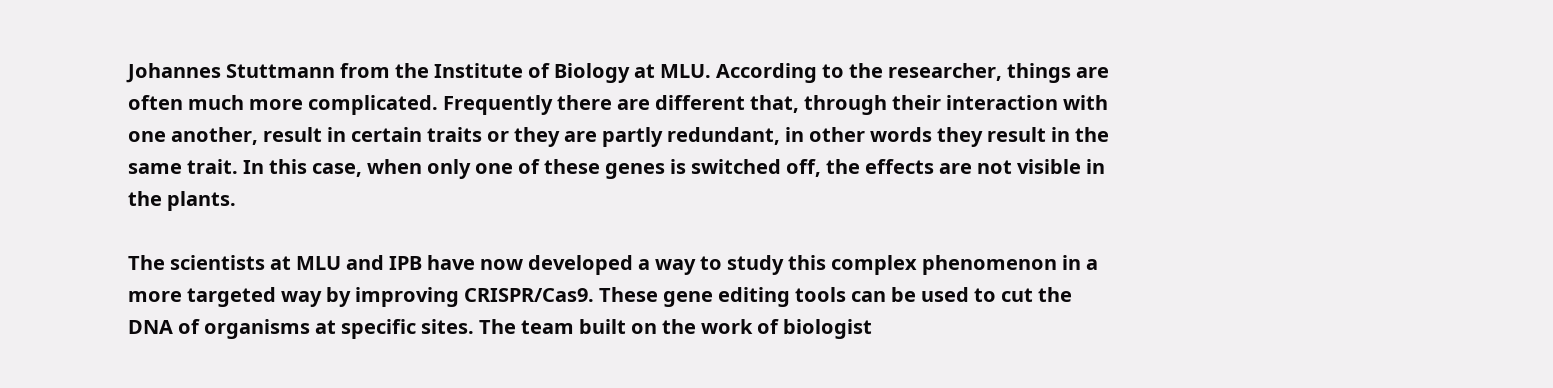Johannes Stuttmann from the Institute of Biology at MLU. According to the researcher, things are often much more complicated. Frequently there are different that, through their interaction with one another, result in certain traits or they are partly redundant, in other words they result in the same trait. In this case, when only one of these genes is switched off, the effects are not visible in the plants.

The scientists at MLU and IPB have now developed a way to study this complex phenomenon in a more targeted way by improving CRISPR/Cas9. These gene editing tools can be used to cut the DNA of organisms at specific sites. The team built on the work of biologist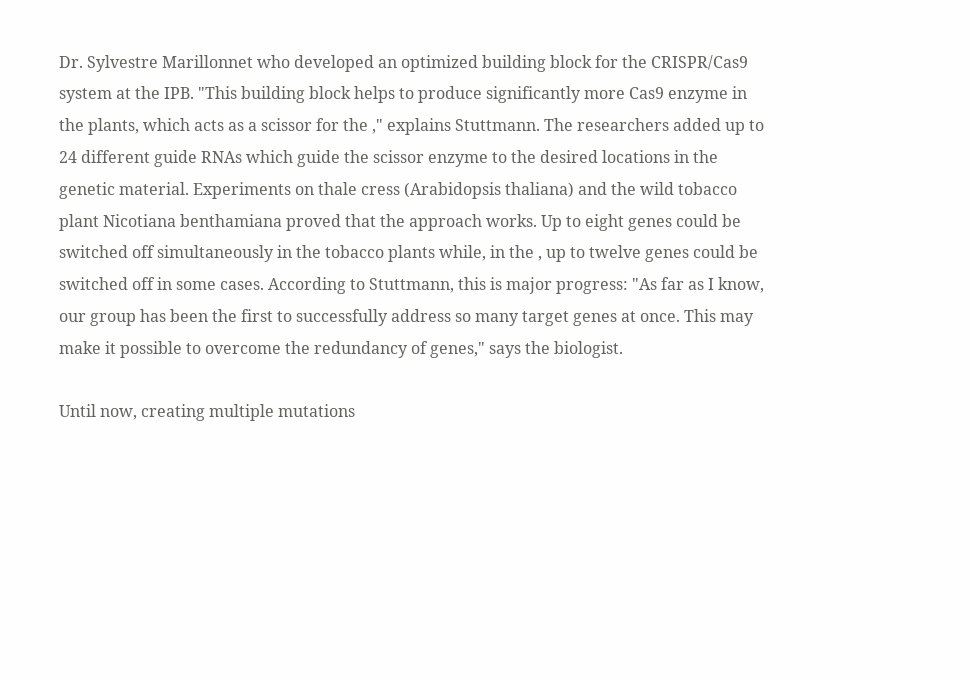Dr. Sylvestre Marillonnet who developed an optimized building block for the CRISPR/Cas9 system at the IPB. "This building block helps to produce significantly more Cas9 enzyme in the plants, which acts as a scissor for the ," explains Stuttmann. The researchers added up to 24 different guide RNAs which guide the scissor enzyme to the desired locations in the genetic material. Experiments on thale cress (Arabidopsis thaliana) and the wild tobacco plant Nicotiana benthamiana proved that the approach works. Up to eight genes could be switched off simultaneously in the tobacco plants while, in the , up to twelve genes could be switched off in some cases. According to Stuttmann, this is major progress: "As far as I know, our group has been the first to successfully address so many target genes at once. This may make it possible to overcome the redundancy of genes," says the biologist.

Until now, creating multiple mutations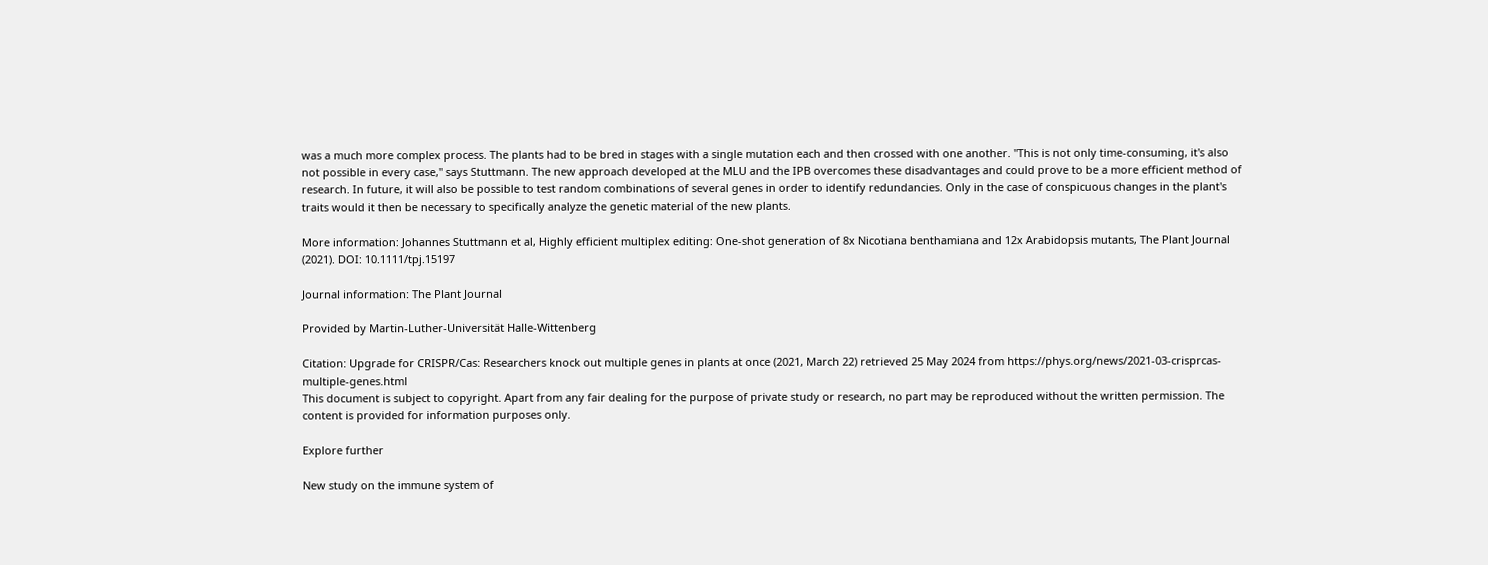was a much more complex process. The plants had to be bred in stages with a single mutation each and then crossed with one another. "This is not only time-consuming, it's also not possible in every case," says Stuttmann. The new approach developed at the MLU and the IPB overcomes these disadvantages and could prove to be a more efficient method of research. In future, it will also be possible to test random combinations of several genes in order to identify redundancies. Only in the case of conspicuous changes in the plant's traits would it then be necessary to specifically analyze the genetic material of the new plants.

More information: Johannes Stuttmann et al, Highly efficient multiplex editing: One‐shot generation of 8x Nicotiana benthamiana and 12x Arabidopsis mutants, The Plant Journal (2021). DOI: 10.1111/tpj.15197

Journal information: The Plant Journal

Provided by Martin-Luther-Universität Halle-Wittenberg

Citation: Upgrade for CRISPR/Cas: Researchers knock out multiple genes in plants at once (2021, March 22) retrieved 25 May 2024 from https://phys.org/news/2021-03-crisprcas-multiple-genes.html
This document is subject to copyright. Apart from any fair dealing for the purpose of private study or research, no part may be reproduced without the written permission. The content is provided for information purposes only.

Explore further

New study on the immune system of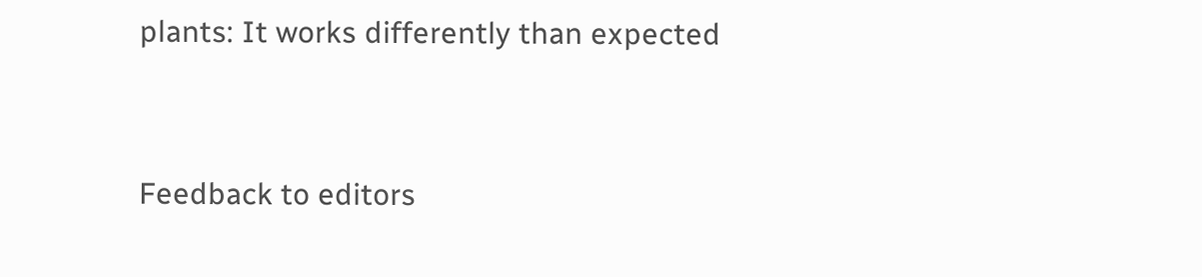plants: It works differently than expected


Feedback to editors